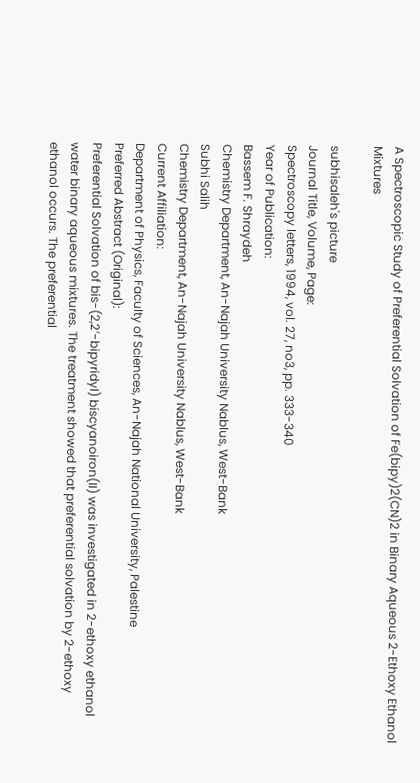A Spectroscopic Study of Preferential Solvation of Fe(bipy)2(CN)2 in Binary Aqueous 2-Ethoxy Ethanol Mixtures

subhisaleh's picture
Journal Title, Volume, Page:
Spectroscopy letters, 1994, vol. 27, no3, pp. 333-340
Year of Publication:
Bassem F. Shraydeh
Chemistry Department, An-Najah University Nablus, West-Bank
Subhi Salih
Chemistry Department, An-Najah University Nablus, West-Bank
Current Affiliation:
Department of Physics, Faculty of Sciences, An-Najah National University, Palestine
Preferred Abstract (Original):
Preferential Solvation of bis-(2,2′-bipyridyl) biscyanoiron(II) was investigated in 2-ethoxy ethanol water binary aqueous mixtures. The treatment showed that preferential solvation by 2-ethoxy ethanol occurs. The preferential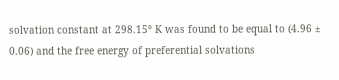solvation constant at 298.15° K was found to be equal to (4.96 ± 0.06) and the free energy of preferential solvations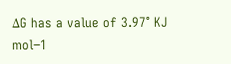ΔG has a value of 3.97° KJ mol−1